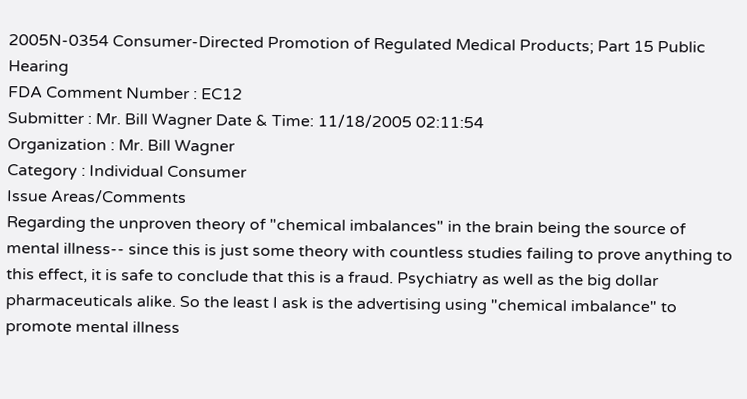2005N-0354 Consumer-Directed Promotion of Regulated Medical Products; Part 15 Public Hearing
FDA Comment Number : EC12
Submitter : Mr. Bill Wagner Date & Time: 11/18/2005 02:11:54
Organization : Mr. Bill Wagner
Category : Individual Consumer
Issue Areas/Comments
Regarding the unproven theory of "chemical imbalances" in the brain being the source of mental illness-- since this is just some theory with countless studies failing to prove anything to this effect, it is safe to conclude that this is a fraud. Psychiatry as well as the big dollar pharmaceuticals alike. So the least I ask is the advertising using "chemical imbalance" to promote mental illness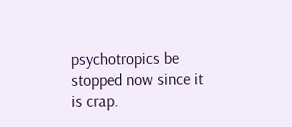psychotropics be stopped now since it is crap.